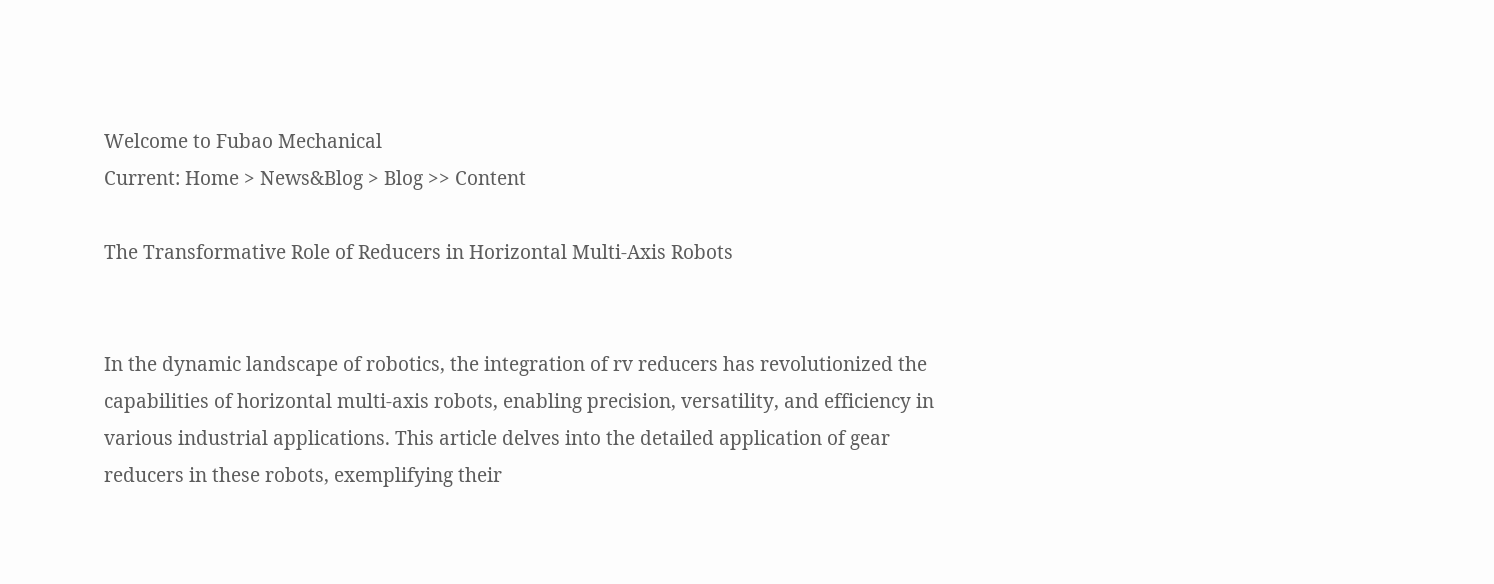Welcome to Fubao Mechanical
Current: Home > News&Blog > Blog >> Content

The Transformative Role of Reducers in Horizontal Multi-Axis Robots


In the dynamic landscape of robotics, the integration of rv reducers has revolutionized the capabilities of horizontal multi-axis robots, enabling precision, versatility, and efficiency in various industrial applications. This article delves into the detailed application of gear reducers in these robots, exemplifying their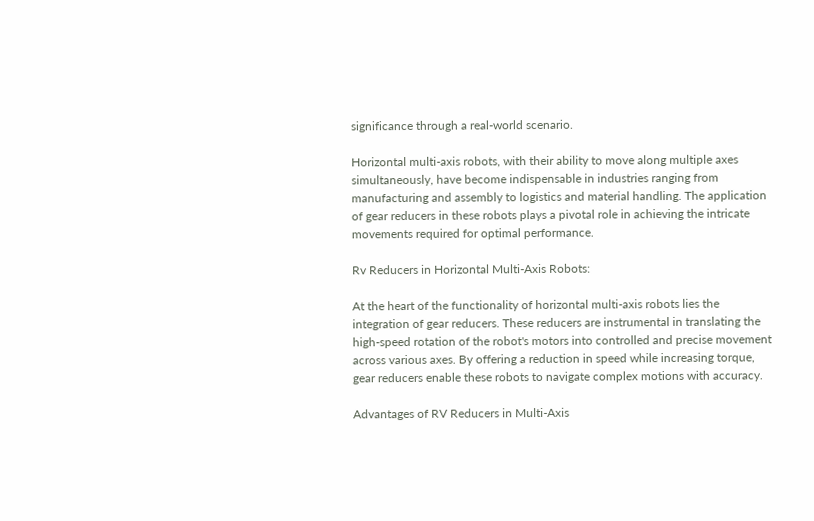significance through a real-world scenario.

Horizontal multi-axis robots, with their ability to move along multiple axes simultaneously, have become indispensable in industries ranging from manufacturing and assembly to logistics and material handling. The application of gear reducers in these robots plays a pivotal role in achieving the intricate movements required for optimal performance.

Rv Reducers in Horizontal Multi-Axis Robots:

At the heart of the functionality of horizontal multi-axis robots lies the integration of gear reducers. These reducers are instrumental in translating the high-speed rotation of the robot's motors into controlled and precise movement across various axes. By offering a reduction in speed while increasing torque, gear reducers enable these robots to navigate complex motions with accuracy.

Advantages of RV Reducers in Multi-Axis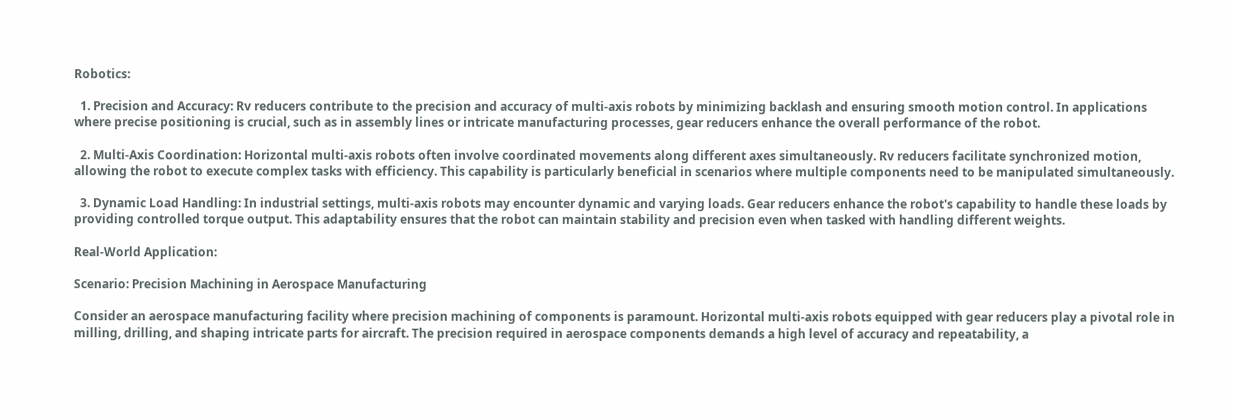Robotics:

  1. Precision and Accuracy: Rv reducers contribute to the precision and accuracy of multi-axis robots by minimizing backlash and ensuring smooth motion control. In applications where precise positioning is crucial, such as in assembly lines or intricate manufacturing processes, gear reducers enhance the overall performance of the robot.

  2. Multi-Axis Coordination: Horizontal multi-axis robots often involve coordinated movements along different axes simultaneously. Rv reducers facilitate synchronized motion, allowing the robot to execute complex tasks with efficiency. This capability is particularly beneficial in scenarios where multiple components need to be manipulated simultaneously.

  3. Dynamic Load Handling: In industrial settings, multi-axis robots may encounter dynamic and varying loads. Gear reducers enhance the robot's capability to handle these loads by providing controlled torque output. This adaptability ensures that the robot can maintain stability and precision even when tasked with handling different weights.

Real-World Application:

Scenario: Precision Machining in Aerospace Manufacturing

Consider an aerospace manufacturing facility where precision machining of components is paramount. Horizontal multi-axis robots equipped with gear reducers play a pivotal role in milling, drilling, and shaping intricate parts for aircraft. The precision required in aerospace components demands a high level of accuracy and repeatability, a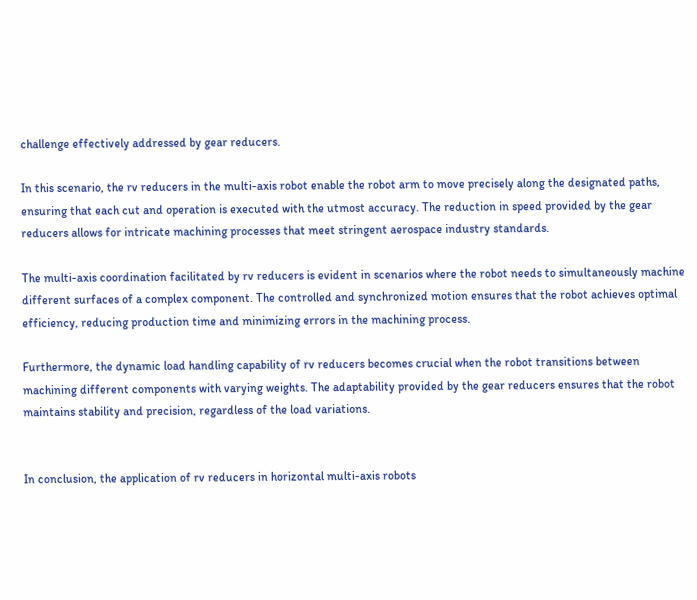challenge effectively addressed by gear reducers.

In this scenario, the rv reducers in the multi-axis robot enable the robot arm to move precisely along the designated paths, ensuring that each cut and operation is executed with the utmost accuracy. The reduction in speed provided by the gear reducers allows for intricate machining processes that meet stringent aerospace industry standards.

The multi-axis coordination facilitated by rv reducers is evident in scenarios where the robot needs to simultaneously machine different surfaces of a complex component. The controlled and synchronized motion ensures that the robot achieves optimal efficiency, reducing production time and minimizing errors in the machining process.

Furthermore, the dynamic load handling capability of rv reducers becomes crucial when the robot transitions between machining different components with varying weights. The adaptability provided by the gear reducers ensures that the robot maintains stability and precision, regardless of the load variations.


In conclusion, the application of rv reducers in horizontal multi-axis robots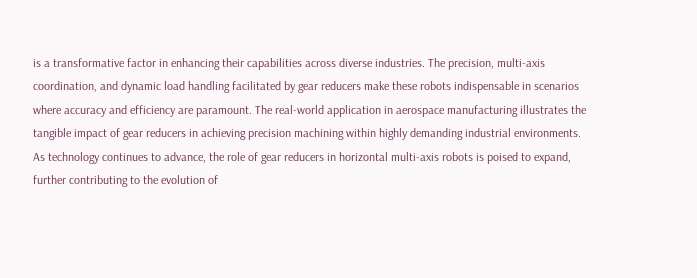is a transformative factor in enhancing their capabilities across diverse industries. The precision, multi-axis coordination, and dynamic load handling facilitated by gear reducers make these robots indispensable in scenarios where accuracy and efficiency are paramount. The real-world application in aerospace manufacturing illustrates the tangible impact of gear reducers in achieving precision machining within highly demanding industrial environments. As technology continues to advance, the role of gear reducers in horizontal multi-axis robots is poised to expand, further contributing to the evolution of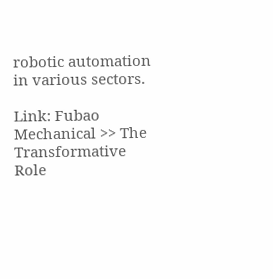robotic automation in various sectors.

Link: Fubao Mechanical >> The Transformative Role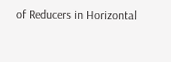of Reducers in Horizontal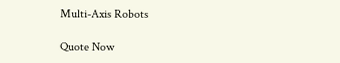Multi-Axis Robots

Quote Now